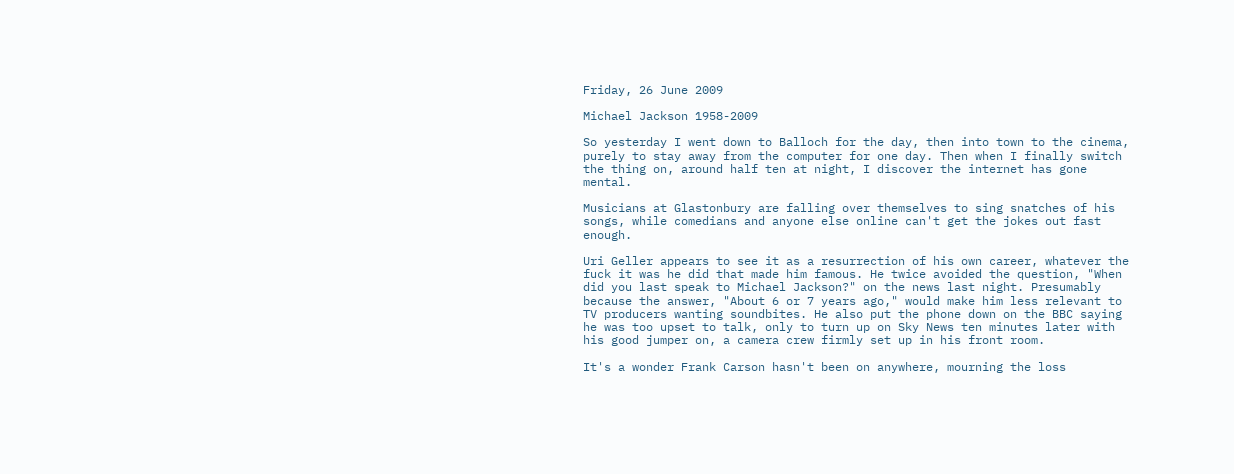Friday, 26 June 2009

Michael Jackson 1958-2009

So yesterday I went down to Balloch for the day, then into town to the cinema, purely to stay away from the computer for one day. Then when I finally switch the thing on, around half ten at night, I discover the internet has gone mental.

Musicians at Glastonbury are falling over themselves to sing snatches of his songs, while comedians and anyone else online can't get the jokes out fast enough.

Uri Geller appears to see it as a resurrection of his own career, whatever the fuck it was he did that made him famous. He twice avoided the question, "When did you last speak to Michael Jackson?" on the news last night. Presumably because the answer, "About 6 or 7 years ago," would make him less relevant to TV producers wanting soundbites. He also put the phone down on the BBC saying he was too upset to talk, only to turn up on Sky News ten minutes later with his good jumper on, a camera crew firmly set up in his front room.

It's a wonder Frank Carson hasn't been on anywhere, mourning the loss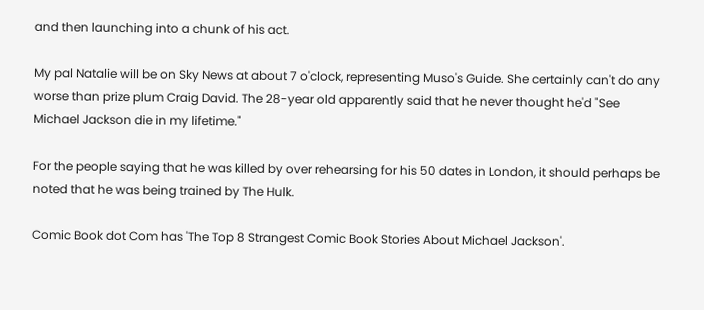and then launching into a chunk of his act.

My pal Natalie will be on Sky News at about 7 o'clock, representing Muso's Guide. She certainly can't do any worse than prize plum Craig David. The 28-year old apparently said that he never thought he'd "See Michael Jackson die in my lifetime."

For the people saying that he was killed by over rehearsing for his 50 dates in London, it should perhaps be noted that he was being trained by The Hulk.

Comic Book dot Com has 'The Top 8 Strangest Comic Book Stories About Michael Jackson'.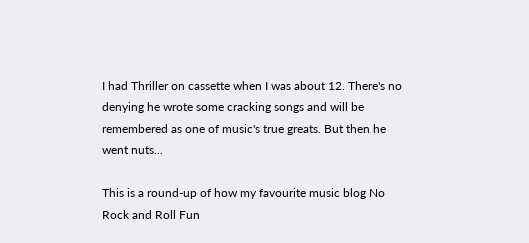I had Thriller on cassette when I was about 12. There's no denying he wrote some cracking songs and will be remembered as one of music's true greats. But then he went nuts...

This is a round-up of how my favourite music blog No Rock and Roll Fun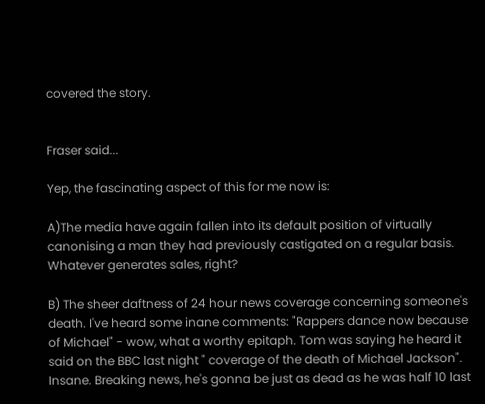covered the story.


Fraser said...

Yep, the fascinating aspect of this for me now is:

A)The media have again fallen into its default position of virtually canonising a man they had previously castigated on a regular basis. Whatever generates sales, right?

B) The sheer daftness of 24 hour news coverage concerning someone's death. I've heard some inane comments: "Rappers dance now because of Michael" - wow, what a worthy epitaph. Tom was saying he heard it said on the BBC last night " coverage of the death of Michael Jackson". Insane. Breaking news, he's gonna be just as dead as he was half 10 last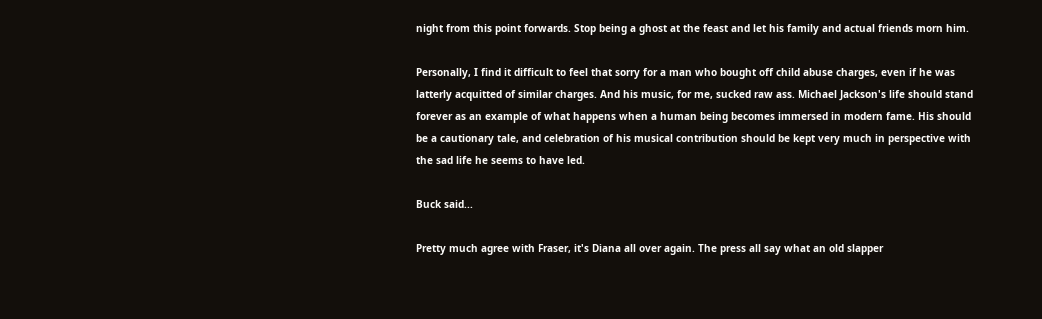night from this point forwards. Stop being a ghost at the feast and let his family and actual friends morn him.

Personally, I find it difficult to feel that sorry for a man who bought off child abuse charges, even if he was latterly acquitted of similar charges. And his music, for me, sucked raw ass. Michael Jackson's life should stand forever as an example of what happens when a human being becomes immersed in modern fame. His should be a cautionary tale, and celebration of his musical contribution should be kept very much in perspective with the sad life he seems to have led.

Buck said...

Pretty much agree with Fraser, it's Diana all over again. The press all say what an old slapper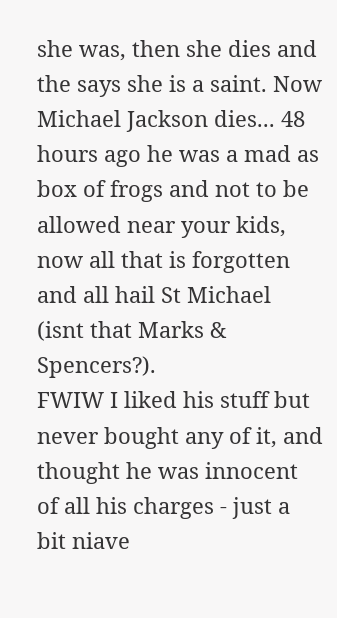she was, then she dies and the says she is a saint. Now Michael Jackson dies... 48 hours ago he was a mad as box of frogs and not to be allowed near your kids, now all that is forgotten and all hail St Michael (isnt that Marks & Spencers?).
FWIW I liked his stuff but never bought any of it, and thought he was innocent of all his charges - just a bit niave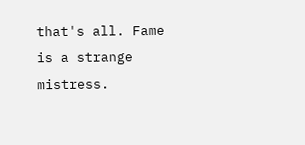that's all. Fame is a strange mistress.